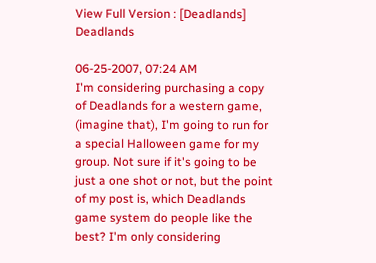View Full Version : [Deadlands] Deadlands

06-25-2007, 07:24 AM
I'm considering purchasing a copy of Deadlands for a western game, (imagine that), I'm going to run for a special Halloween game for my group. Not sure if it's going to be just a one shot or not, but the point of my post is, which Deadlands game system do people like the best? I'm only considering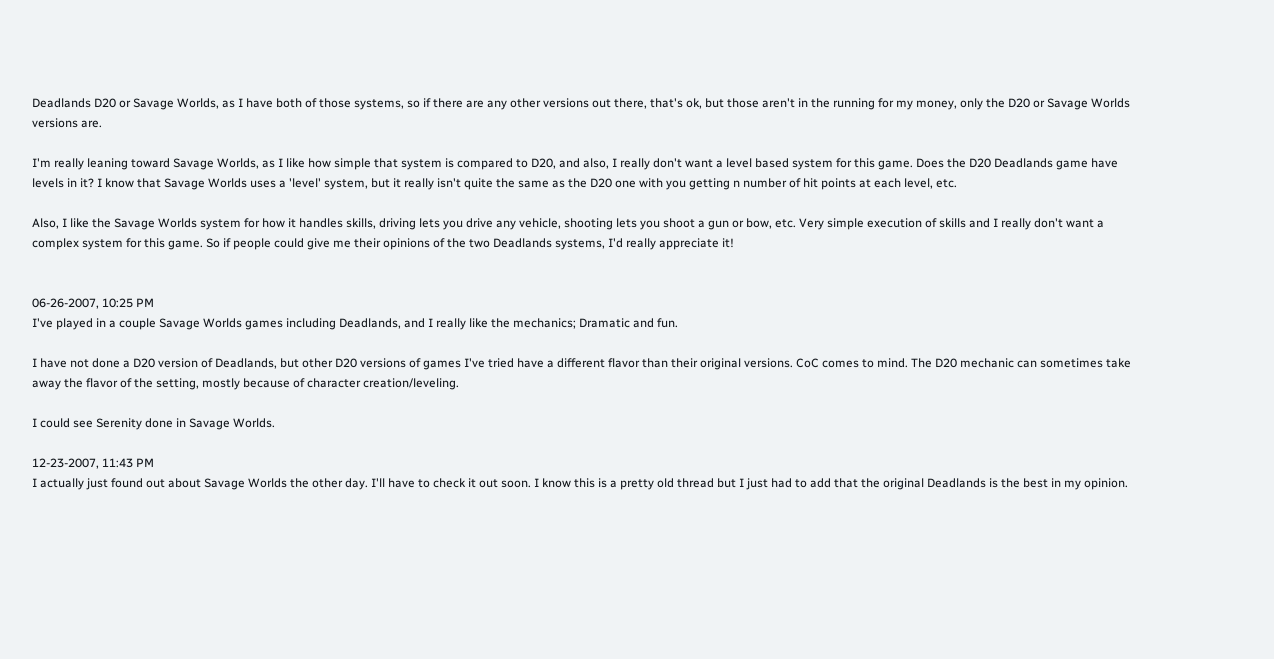Deadlands D20 or Savage Worlds, as I have both of those systems, so if there are any other versions out there, that's ok, but those aren't in the running for my money, only the D20 or Savage Worlds versions are.

I'm really leaning toward Savage Worlds, as I like how simple that system is compared to D20, and also, I really don't want a level based system for this game. Does the D20 Deadlands game have levels in it? I know that Savage Worlds uses a 'level' system, but it really isn't quite the same as the D20 one with you getting n number of hit points at each level, etc.

Also, I like the Savage Worlds system for how it handles skills, driving lets you drive any vehicle, shooting lets you shoot a gun or bow, etc. Very simple execution of skills and I really don't want a complex system for this game. So if people could give me their opinions of the two Deadlands systems, I'd really appreciate it!


06-26-2007, 10:25 PM
I've played in a couple Savage Worlds games including Deadlands, and I really like the mechanics; Dramatic and fun.

I have not done a D20 version of Deadlands, but other D20 versions of games I've tried have a different flavor than their original versions. CoC comes to mind. The D20 mechanic can sometimes take away the flavor of the setting, mostly because of character creation/leveling.

I could see Serenity done in Savage Worlds.

12-23-2007, 11:43 PM
I actually just found out about Savage Worlds the other day. I'll have to check it out soon. I know this is a pretty old thread but I just had to add that the original Deadlands is the best in my opinion.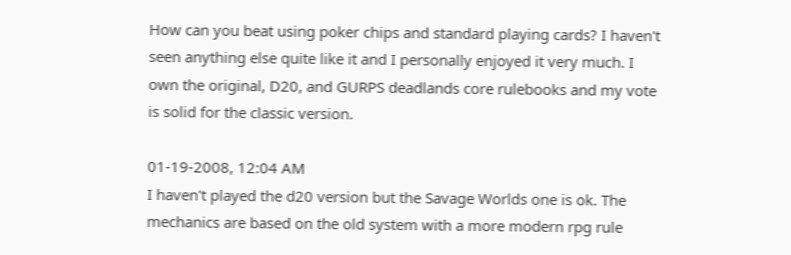How can you beat using poker chips and standard playing cards? I haven't seen anything else quite like it and I personally enjoyed it very much. I own the original, D20, and GURPS deadlands core rulebooks and my vote is solid for the classic version.

01-19-2008, 12:04 AM
I haven't played the d20 version but the Savage Worlds one is ok. The mechanics are based on the old system with a more modern rpg rule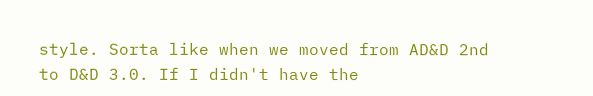style. Sorta like when we moved from AD&D 2nd to D&D 3.0. If I didn't have the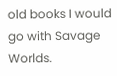old books I would go with Savage Worlds.